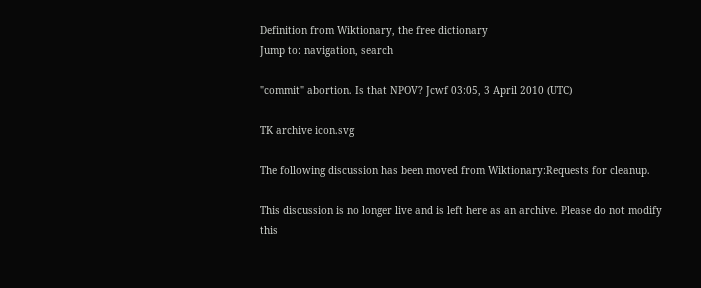Definition from Wiktionary, the free dictionary
Jump to: navigation, search

"commit" abortion. Is that NPOV? Jcwf 03:05, 3 April 2010 (UTC)

TK archive icon.svg

The following discussion has been moved from Wiktionary:Requests for cleanup.

This discussion is no longer live and is left here as an archive. Please do not modify this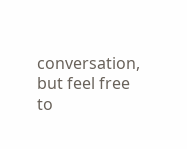conversation, but feel free to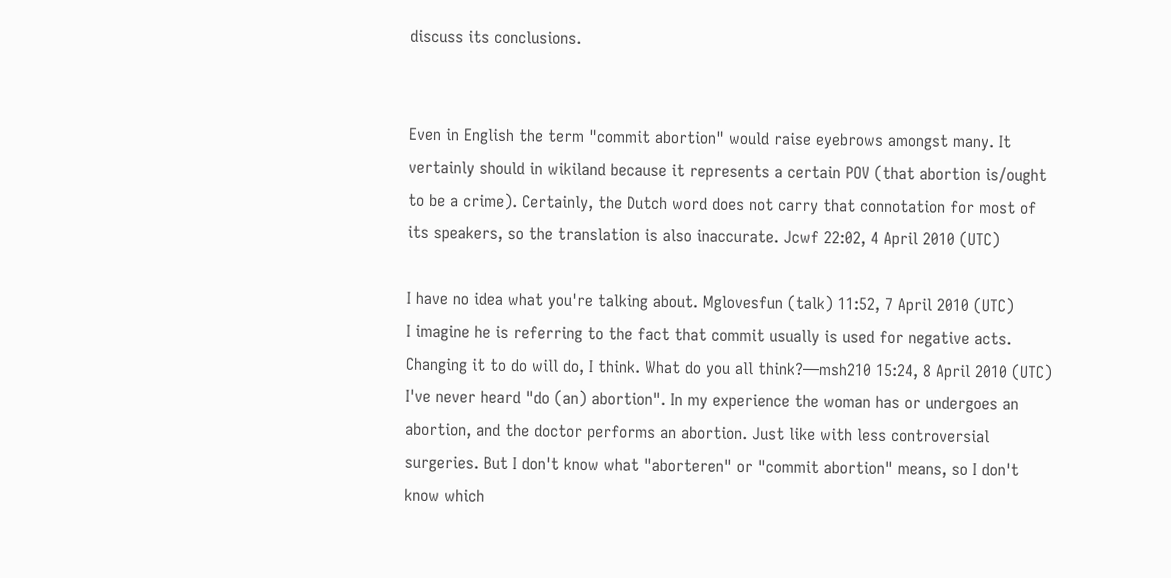discuss its conclusions.


Even in English the term "commit abortion" would raise eyebrows amongst many. It vertainly should in wikiland because it represents a certain POV (that abortion is/ought to be a crime). Certainly, the Dutch word does not carry that connotation for most of its speakers, so the translation is also inaccurate. Jcwf 22:02, 4 April 2010 (UTC)

I have no idea what you're talking about. Mglovesfun (talk) 11:52, 7 April 2010 (UTC)
I imagine he is referring to the fact that commit usually is used for negative acts. Changing it to do will do, I think. What do you all think?—msh210 15:24, 8 April 2010 (UTC)
I've never heard "do (an) abortion". In my experience the woman has or undergoes an abortion, and the doctor performs an abortion. Just like with less controversial surgeries. But I don't know what "aborteren" or "commit abortion" means, so I don't know which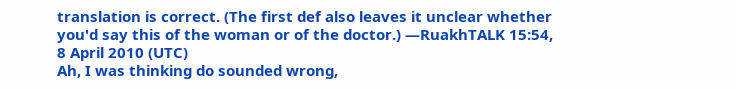translation is correct. (The first def also leaves it unclear whether you'd say this of the woman or of the doctor.) —RuakhTALK 15:54, 8 April 2010 (UTC)
Ah, I was thinking do sounded wrong,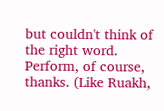but couldn't think of the right word. Perform, of course, thanks. (Like Ruakh,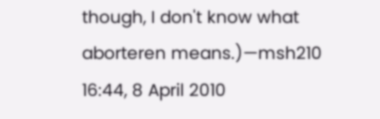though, I don't know what aborteren means.)—msh210 16:44, 8 April 2010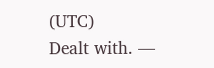(UTC)
Dealt with. —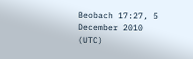Beobach 17:27, 5 December 2010 (UTC)